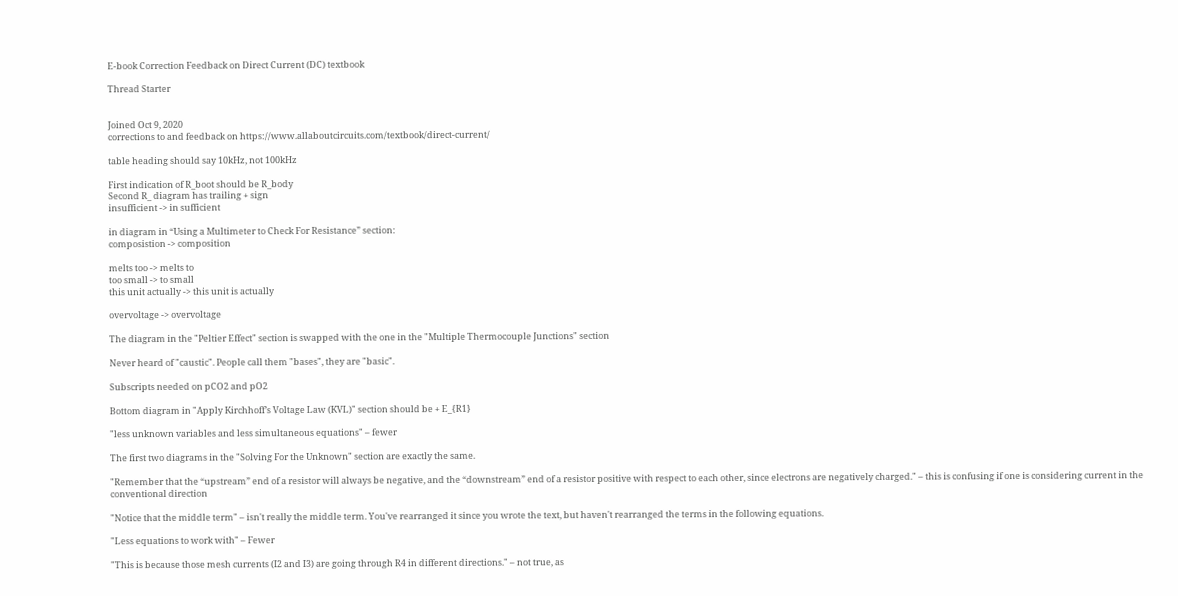E-book Correction Feedback on Direct Current (DC) textbook

Thread Starter


Joined Oct 9, 2020
corrections to and feedback on https://www.allaboutcircuits.com/textbook/direct-current/

table heading should say 10kHz, not 100kHz

First indication of R_boot should be R_body
Second R_ diagram has trailing + sign
insufficient -> in sufficient

in diagram in “Using a Multimeter to Check For Resistance” section:
composistion -> composition

melts too -> melts to
too small -> to small
this unit actually -> this unit is actually

overvoltage -> overvoltage

The diagram in the "Peltier Effect" section is swapped with the one in the "Multiple Thermocouple Junctions" section

Never heard of "caustic". People call them "bases", they are "basic".

Subscripts needed on pCO2 and pO2

Bottom diagram in "Apply Kirchhoff’s Voltage Law (KVL)" section should be + E_{R1}

"less unknown variables and less simultaneous equations" – fewer

The first two diagrams in the "Solving For the Unknown" section are exactly the same.

"Remember that the “upstream” end of a resistor will always be negative, and the “downstream” end of a resistor positive with respect to each other, since electrons are negatively charged." – this is confusing if one is considering current in the conventional direction

"Notice that the middle term" – isn't really the middle term. You've rearranged it since you wrote the text, but haven't rearranged the terms in the following equations.

"Less equations to work with" – Fewer

"This is because those mesh currents (I2 and I3) are going through R4 in different directions." – not true, as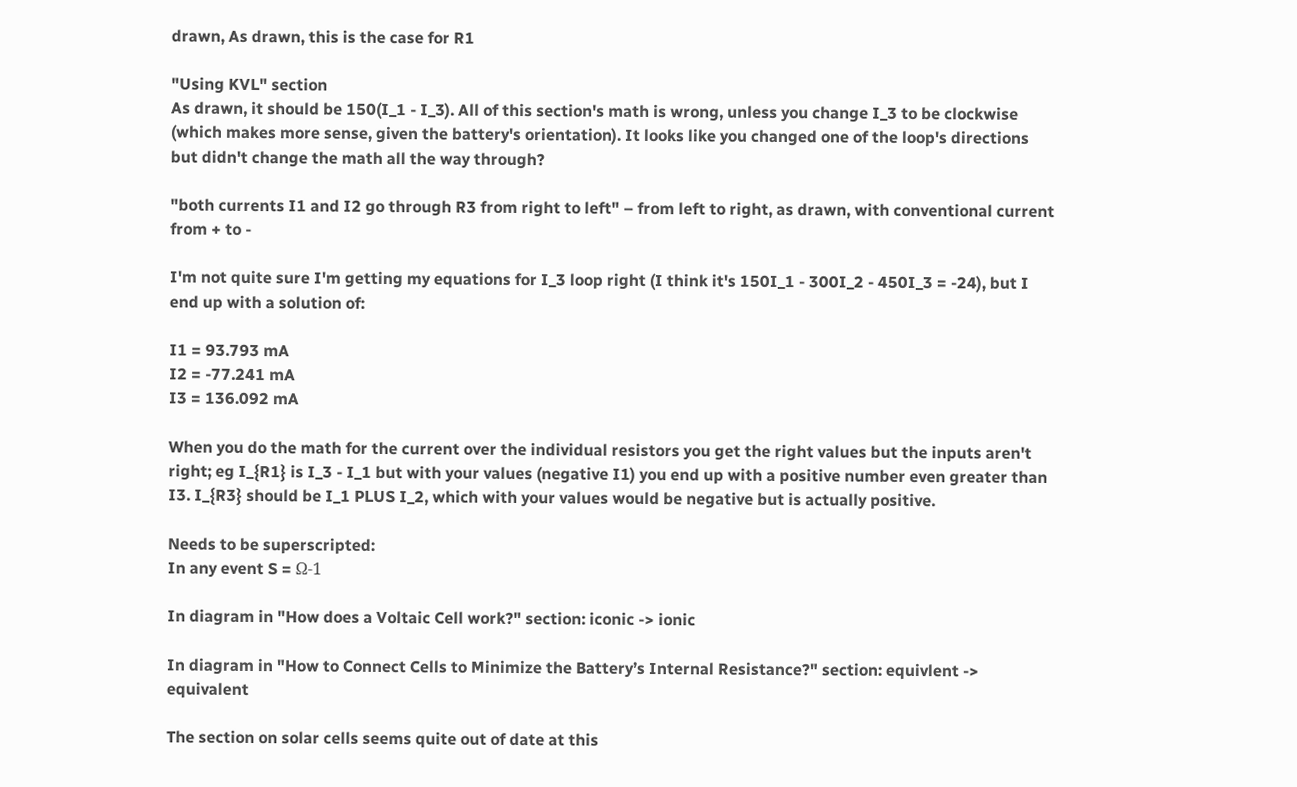drawn, As drawn, this is the case for R1

"Using KVL" section
As drawn, it should be 150(I_1 - I_3). All of this section's math is wrong, unless you change I_3 to be clockwise (which makes more sense, given the battery's orientation). It looks like you changed one of the loop's directions but didn't change the math all the way through?

"both currents I1 and I2 go through R3 from right to left" – from left to right, as drawn, with conventional current from + to -

I'm not quite sure I'm getting my equations for I_3 loop right (I think it's 150I_1 - 300I_2 - 450I_3 = -24), but I end up with a solution of:

I1 = 93.793 mA
I2 = -77.241 mA
I3 = 136.092 mA

When you do the math for the current over the individual resistors you get the right values but the inputs aren't right; eg I_{R1} is I_3 - I_1 but with your values (negative I1) you end up with a positive number even greater than I3. I_{R3} should be I_1 PLUS I_2, which with your values would be negative but is actually positive.

Needs to be superscripted:
In any event S = Ω-1

In diagram in "How does a Voltaic Cell work?" section: iconic -> ionic

In diagram in "How to Connect Cells to Minimize the Battery’s Internal Resistance?" section: equivlent -> equivalent

The section on solar cells seems quite out of date at this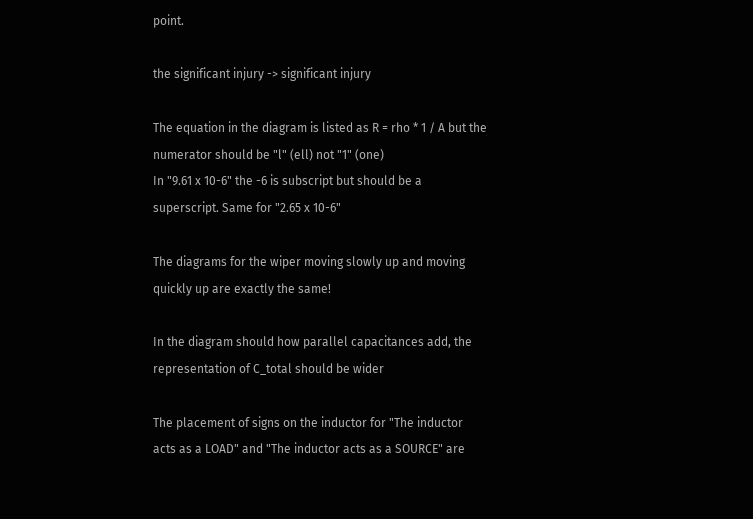point.

the significant injury -> significant injury

The equation in the diagram is listed as R = rho * 1 / A but the numerator should be "l" (ell) not "1" (one)
In "9.61 x 10-6" the -6 is subscript but should be a superscript. Same for "2.65 x 10-6"

The diagrams for the wiper moving slowly up and moving quickly up are exactly the same!

In the diagram should how parallel capacitances add, the representation of C_total should be wider

The placement of signs on the inductor for "The inductor acts as a LOAD" and "The inductor acts as a SOURCE" are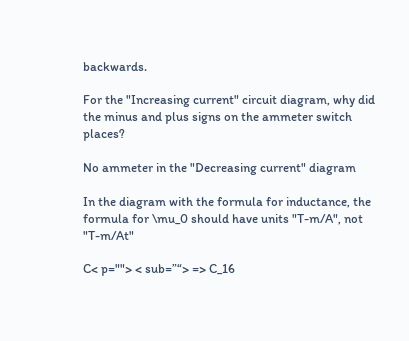backwards.

For the "Increasing current" circuit diagram, why did the minus and plus signs on the ammeter switch places?

No ammeter in the "Decreasing current" diagram

In the diagram with the formula for inductance, the formula for \mu_0 should have units "T-m/A", not "T-m/At"

C< p=""> < sub=”“> => C_16